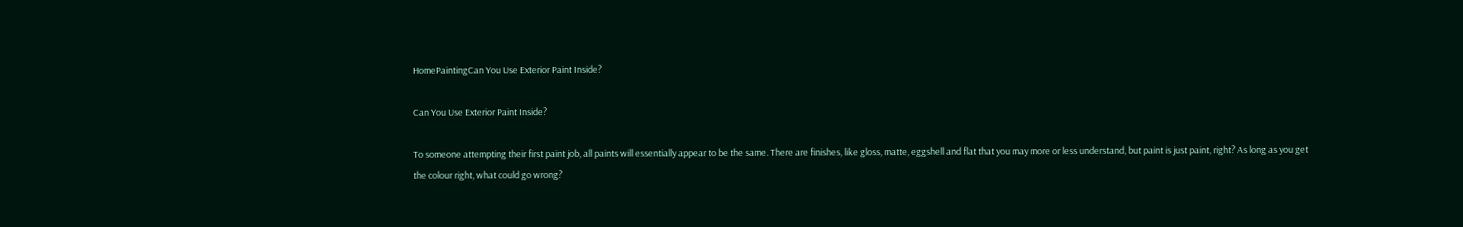HomePaintingCan You Use Exterior Paint Inside?

Can You Use Exterior Paint Inside?

To someone attempting their first paint job, all paints will essentially appear to be the same. There are finishes, like gloss, matte, eggshell and flat that you may more or less understand, but paint is just paint, right? As long as you get the colour right, what could go wrong?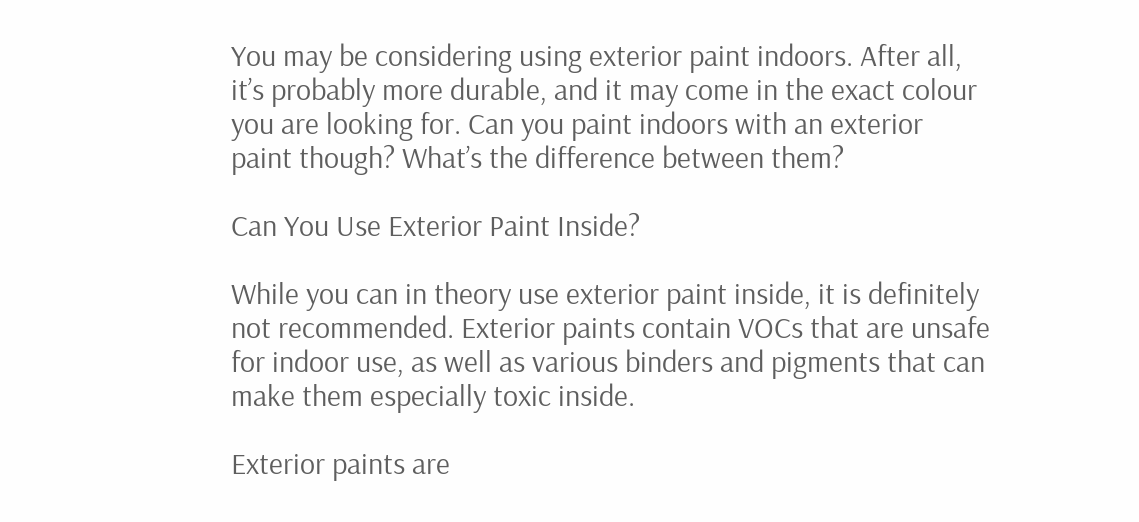You may be considering using exterior paint indoors. After all, it’s probably more durable, and it may come in the exact colour you are looking for. Can you paint indoors with an exterior paint though? What’s the difference between them?

Can You Use Exterior Paint Inside?

While you can in theory use exterior paint inside, it is definitely not recommended. Exterior paints contain VOCs that are unsafe for indoor use, as well as various binders and pigments that can make them especially toxic inside.

Exterior paints are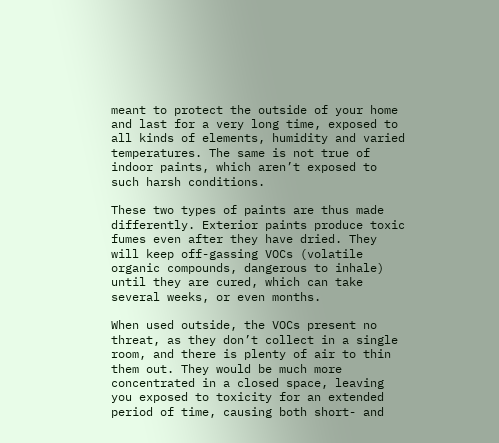meant to protect the outside of your home and last for a very long time, exposed to all kinds of elements, humidity and varied temperatures. The same is not true of indoor paints, which aren’t exposed to such harsh conditions.

These two types of paints are thus made differently. Exterior paints produce toxic fumes even after they have dried. They will keep off-gassing VOCs (volatile organic compounds, dangerous to inhale) until they are cured, which can take several weeks, or even months.

When used outside, the VOCs present no threat, as they don’t collect in a single room, and there is plenty of air to thin them out. They would be much more concentrated in a closed space, leaving you exposed to toxicity for an extended period of time, causing both short- and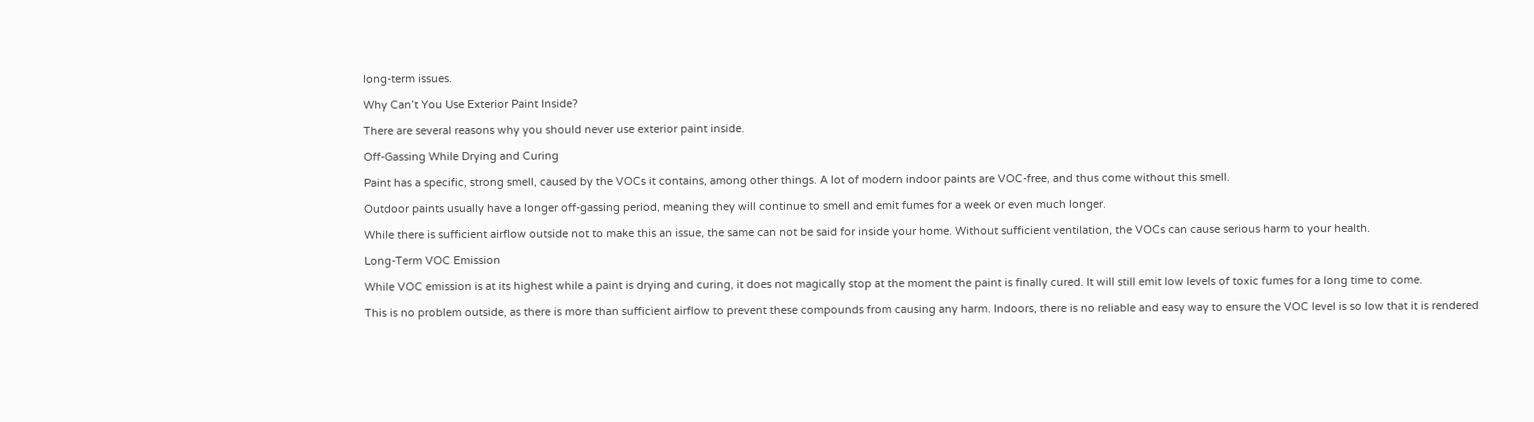long-term issues.

Why Can’t You Use Exterior Paint Inside?

There are several reasons why you should never use exterior paint inside.

Off-Gassing While Drying and Curing

Paint has a specific, strong smell, caused by the VOCs it contains, among other things. A lot of modern indoor paints are VOC-free, and thus come without this smell.

Outdoor paints usually have a longer off-gassing period, meaning they will continue to smell and emit fumes for a week or even much longer.

While there is sufficient airflow outside not to make this an issue, the same can not be said for inside your home. Without sufficient ventilation, the VOCs can cause serious harm to your health.

Long-Term VOC Emission

While VOC emission is at its highest while a paint is drying and curing, it does not magically stop at the moment the paint is finally cured. It will still emit low levels of toxic fumes for a long time to come.

This is no problem outside, as there is more than sufficient airflow to prevent these compounds from causing any harm. Indoors, there is no reliable and easy way to ensure the VOC level is so low that it is rendered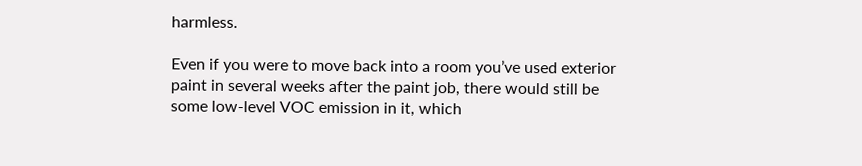harmless.

Even if you were to move back into a room you’ve used exterior paint in several weeks after the paint job, there would still be some low-level VOC emission in it, which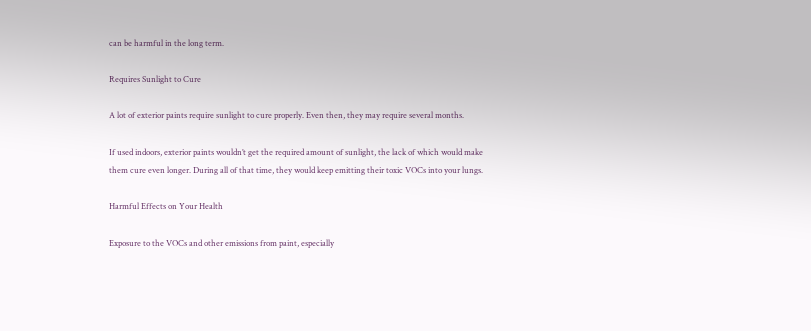can be harmful in the long term.

Requires Sunlight to Cure

A lot of exterior paints require sunlight to cure properly. Even then, they may require several months.

If used indoors, exterior paints wouldn’t get the required amount of sunlight, the lack of which would make them cure even longer. During all of that time, they would keep emitting their toxic VOCs into your lungs.

Harmful Effects on Your Health

Exposure to the VOCs and other emissions from paint, especially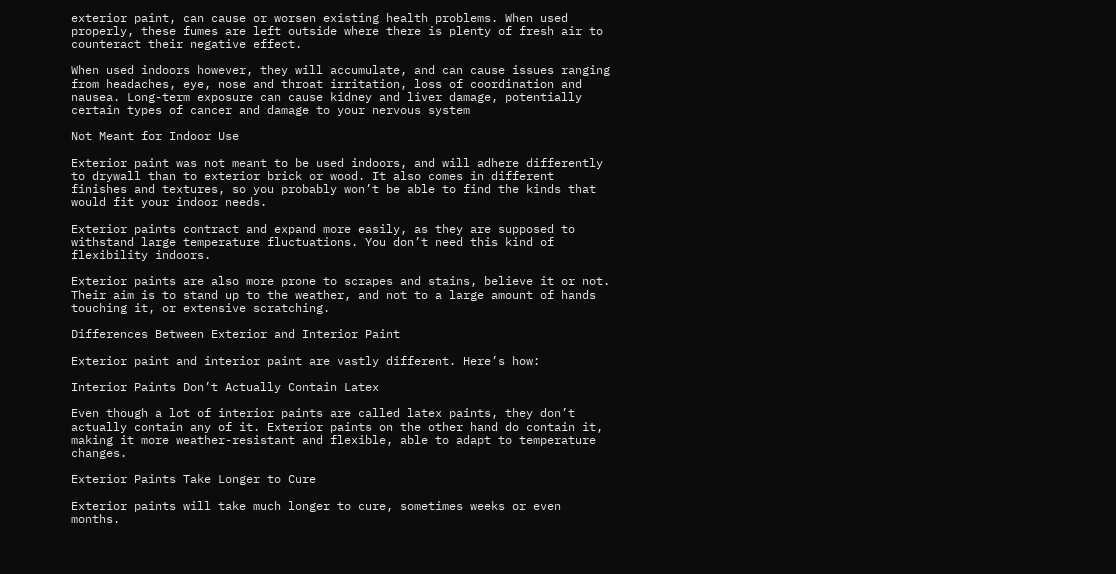exterior paint, can cause or worsen existing health problems. When used properly, these fumes are left outside where there is plenty of fresh air to counteract their negative effect.

When used indoors however, they will accumulate, and can cause issues ranging from headaches, eye, nose and throat irritation, loss of coordination and nausea. Long-term exposure can cause kidney and liver damage, potentially certain types of cancer and damage to your nervous system

Not Meant for Indoor Use

Exterior paint was not meant to be used indoors, and will adhere differently to drywall than to exterior brick or wood. It also comes in different finishes and textures, so you probably won’t be able to find the kinds that would fit your indoor needs.

Exterior paints contract and expand more easily, as they are supposed to withstand large temperature fluctuations. You don’t need this kind of flexibility indoors.

Exterior paints are also more prone to scrapes and stains, believe it or not. Their aim is to stand up to the weather, and not to a large amount of hands touching it, or extensive scratching.

Differences Between Exterior and Interior Paint

Exterior paint and interior paint are vastly different. Here’s how:

Interior Paints Don’t Actually Contain Latex

Even though a lot of interior paints are called latex paints, they don’t actually contain any of it. Exterior paints on the other hand do contain it, making it more weather-resistant and flexible, able to adapt to temperature changes.

Exterior Paints Take Longer to Cure

Exterior paints will take much longer to cure, sometimes weeks or even months.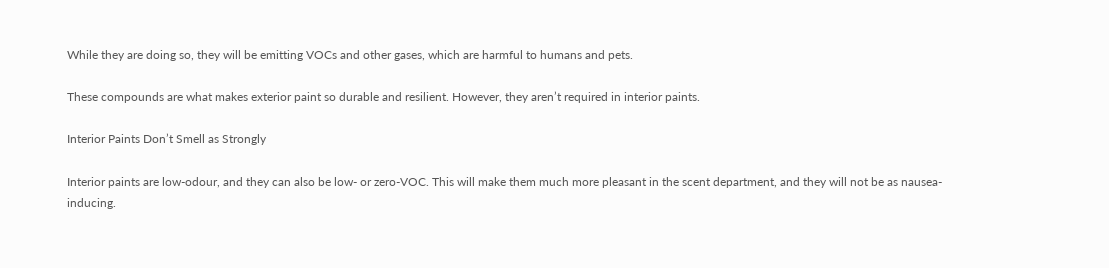While they are doing so, they will be emitting VOCs and other gases, which are harmful to humans and pets.

These compounds are what makes exterior paint so durable and resilient. However, they aren’t required in interior paints.

Interior Paints Don’t Smell as Strongly

Interior paints are low-odour, and they can also be low- or zero-VOC. This will make them much more pleasant in the scent department, and they will not be as nausea-inducing.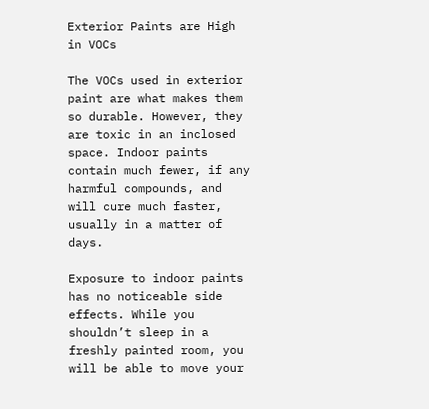Exterior Paints are High in VOCs

The VOCs used in exterior paint are what makes them so durable. However, they are toxic in an inclosed space. Indoor paints contain much fewer, if any harmful compounds, and will cure much faster, usually in a matter of days.

Exposure to indoor paints has no noticeable side effects. While you shouldn’t sleep in a freshly painted room, you will be able to move your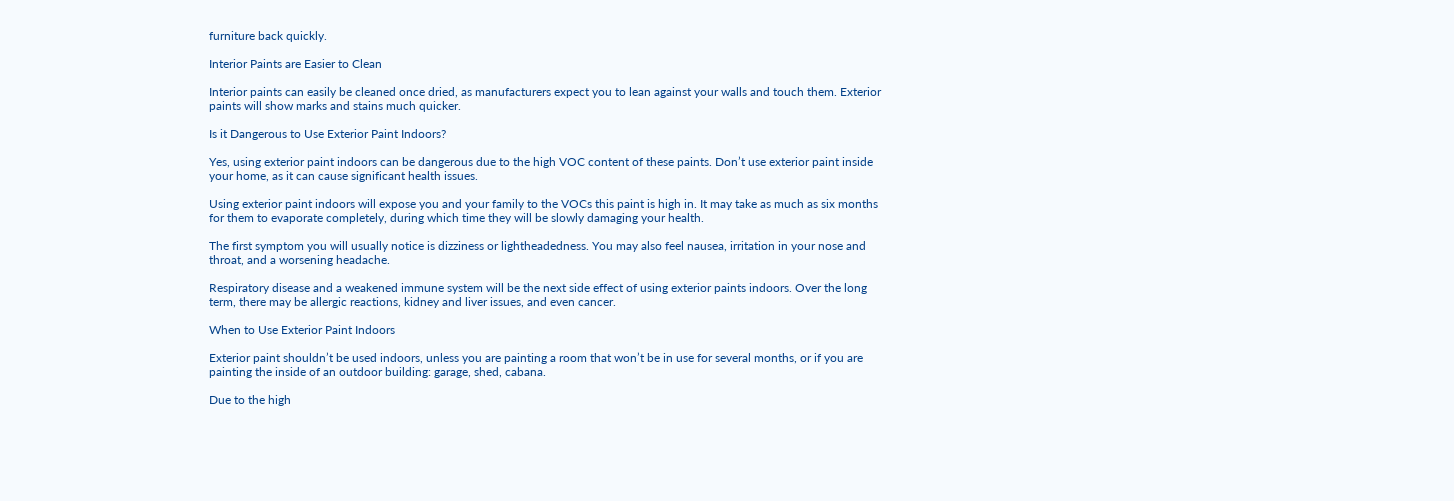furniture back quickly.

Interior Paints are Easier to Clean

Interior paints can easily be cleaned once dried, as manufacturers expect you to lean against your walls and touch them. Exterior paints will show marks and stains much quicker.

Is it Dangerous to Use Exterior Paint Indoors?

Yes, using exterior paint indoors can be dangerous due to the high VOC content of these paints. Don’t use exterior paint inside your home, as it can cause significant health issues.

Using exterior paint indoors will expose you and your family to the VOCs this paint is high in. It may take as much as six months for them to evaporate completely, during which time they will be slowly damaging your health.

The first symptom you will usually notice is dizziness or lightheadedness. You may also feel nausea, irritation in your nose and throat, and a worsening headache.

Respiratory disease and a weakened immune system will be the next side effect of using exterior paints indoors. Over the long term, there may be allergic reactions, kidney and liver issues, and even cancer.

When to Use Exterior Paint Indoors

Exterior paint shouldn’t be used indoors, unless you are painting a room that won’t be in use for several months, or if you are painting the inside of an outdoor building: garage, shed, cabana.

Due to the high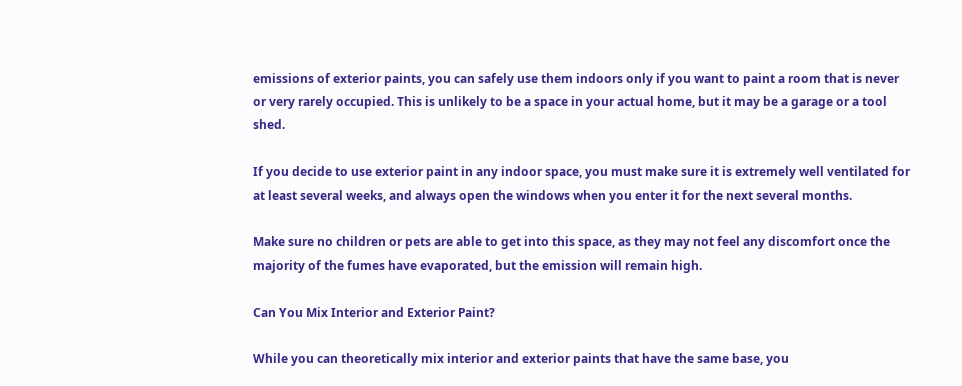emissions of exterior paints, you can safely use them indoors only if you want to paint a room that is never or very rarely occupied. This is unlikely to be a space in your actual home, but it may be a garage or a tool shed.

If you decide to use exterior paint in any indoor space, you must make sure it is extremely well ventilated for at least several weeks, and always open the windows when you enter it for the next several months.

Make sure no children or pets are able to get into this space, as they may not feel any discomfort once the majority of the fumes have evaporated, but the emission will remain high.

Can You Mix Interior and Exterior Paint?

While you can theoretically mix interior and exterior paints that have the same base, you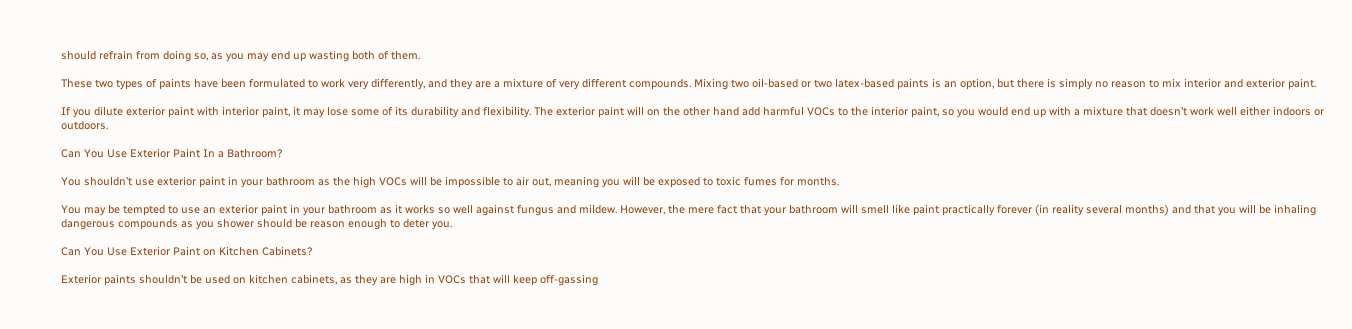should refrain from doing so, as you may end up wasting both of them.

These two types of paints have been formulated to work very differently, and they are a mixture of very different compounds. Mixing two oil-based or two latex-based paints is an option, but there is simply no reason to mix interior and exterior paint.

If you dilute exterior paint with interior paint, it may lose some of its durability and flexibility. The exterior paint will on the other hand add harmful VOCs to the interior paint, so you would end up with a mixture that doesn’t work well either indoors or outdoors.

Can You Use Exterior Paint In a Bathroom?

You shouldn’t use exterior paint in your bathroom as the high VOCs will be impossible to air out, meaning you will be exposed to toxic fumes for months.

You may be tempted to use an exterior paint in your bathroom as it works so well against fungus and mildew. However, the mere fact that your bathroom will smell like paint practically forever (in reality several months) and that you will be inhaling dangerous compounds as you shower should be reason enough to deter you.

Can You Use Exterior Paint on Kitchen Cabinets?

Exterior paints shouldn’t be used on kitchen cabinets, as they are high in VOCs that will keep off-gassing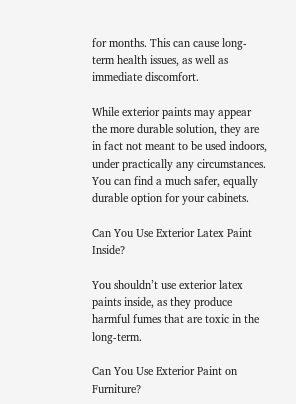for months. This can cause long-term health issues, as well as immediate discomfort.

While exterior paints may appear the more durable solution, they are in fact not meant to be used indoors, under practically any circumstances. You can find a much safer, equally durable option for your cabinets.

Can You Use Exterior Latex Paint Inside?

You shouldn’t use exterior latex paints inside, as they produce harmful fumes that are toxic in the long-term.

Can You Use Exterior Paint on Furniture?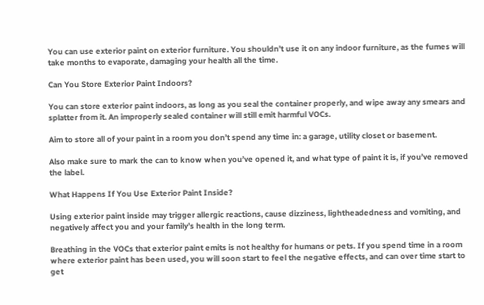You can use exterior paint on exterior furniture. You shouldn’t use it on any indoor furniture, as the fumes will take months to evaporate, damaging your health all the time.

Can You Store Exterior Paint Indoors?

You can store exterior paint indoors, as long as you seal the container properly, and wipe away any smears and splatter from it. An improperly sealed container will still emit harmful VOCs.

Aim to store all of your paint in a room you don’t spend any time in: a garage, utility closet or basement.

Also make sure to mark the can to know when you’ve opened it, and what type of paint it is, if you’ve removed the label.

What Happens If You Use Exterior Paint Inside?

Using exterior paint inside may trigger allergic reactions, cause dizziness, lightheadedness and vomiting, and negatively affect you and your family’s health in the long term.

Breathing in the VOCs that exterior paint emits is not healthy for humans or pets. If you spend time in a room where exterior paint has been used, you will soon start to feel the negative effects, and can over time start to get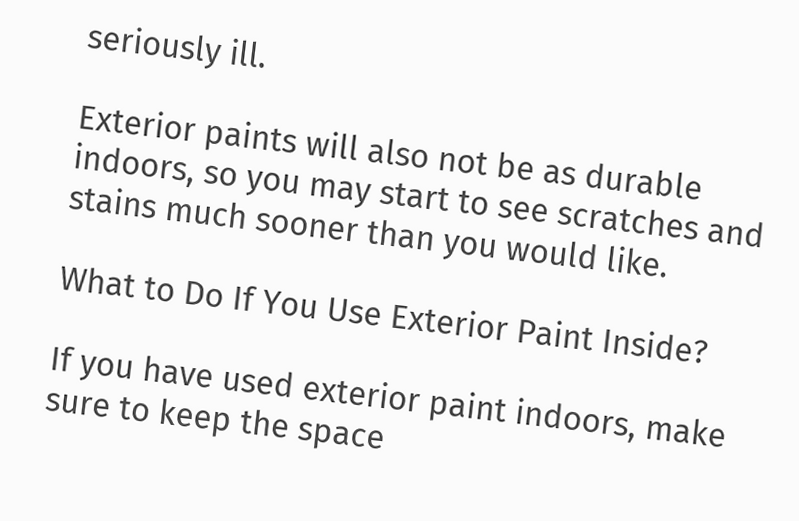seriously ill.

Exterior paints will also not be as durable indoors, so you may start to see scratches and stains much sooner than you would like.

What to Do If You Use Exterior Paint Inside?

If you have used exterior paint indoors, make sure to keep the space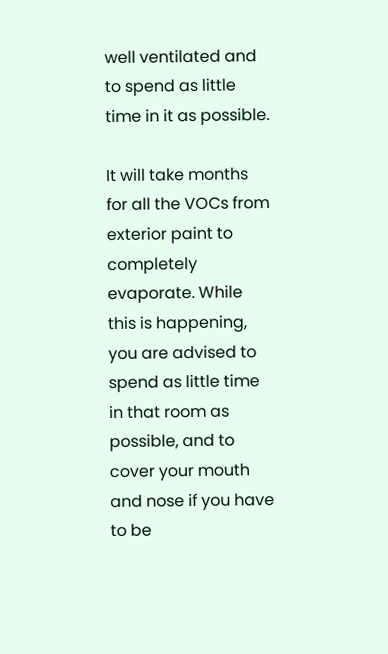well ventilated and to spend as little time in it as possible.

It will take months for all the VOCs from exterior paint to completely evaporate. While this is happening, you are advised to spend as little time in that room as possible, and to cover your mouth and nose if you have to be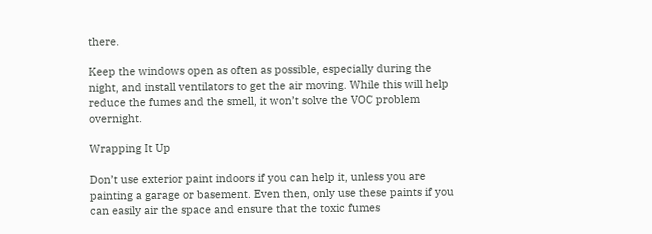there.

Keep the windows open as often as possible, especially during the night, and install ventilators to get the air moving. While this will help reduce the fumes and the smell, it won’t solve the VOC problem overnight.

Wrapping It Up

Don’t use exterior paint indoors if you can help it, unless you are painting a garage or basement. Even then, only use these paints if you can easily air the space and ensure that the toxic fumes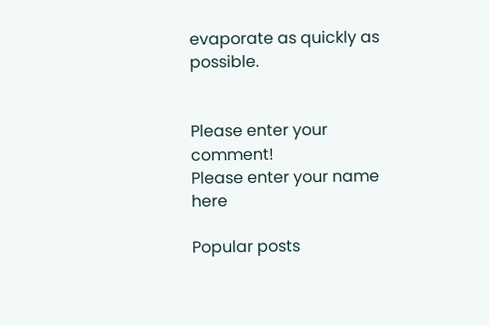evaporate as quickly as possible.


Please enter your comment!
Please enter your name here

Popular posts